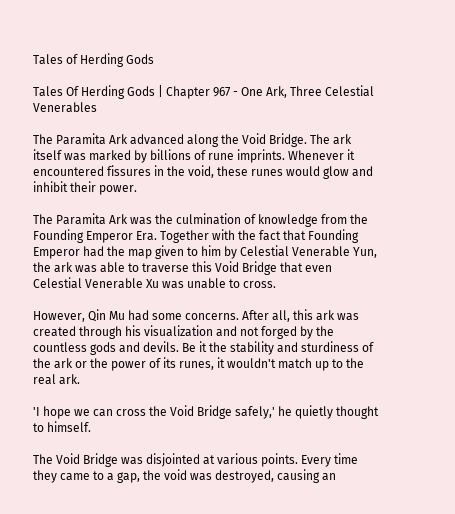Tales of Herding Gods

Tales Of Herding Gods | Chapter 967 - One Ark, Three Celestial Venerables

The Paramita Ark advanced along the Void Bridge. The ark itself was marked by billions of rune imprints. Whenever it encountered fissures in the void, these runes would glow and inhibit their power.

The Paramita Ark was the culmination of knowledge from the Founding Emperor Era. Together with the fact that Founding Emperor had the map given to him by Celestial Venerable Yun, the ark was able to traverse this Void Bridge that even Celestial Venerable Xu was unable to cross.

However, Qin Mu had some concerns. After all, this ark was created through his visualization and not forged by the countless gods and devils. Be it the stability and sturdiness of the ark or the power of its runes, it wouldn't match up to the real ark.

'I hope we can cross the Void Bridge safely,' he quietly thought to himself.

The Void Bridge was disjointed at various points. Every time they came to a gap, the void was destroyed, causing an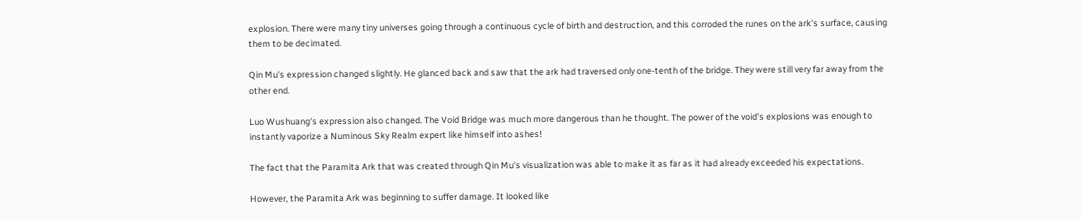explosion. There were many tiny universes going through a continuous cycle of birth and destruction, and this corroded the runes on the ark's surface, causing them to be decimated.

Qin Mu's expression changed slightly. He glanced back and saw that the ark had traversed only one-tenth of the bridge. They were still very far away from the other end.

Luo Wushuang's expression also changed. The Void Bridge was much more dangerous than he thought. The power of the void's explosions was enough to instantly vaporize a Numinous Sky Realm expert like himself into ashes!

The fact that the Paramita Ark that was created through Qin Mu's visualization was able to make it as far as it had already exceeded his expectations.

However, the Paramita Ark was beginning to suffer damage. It looked like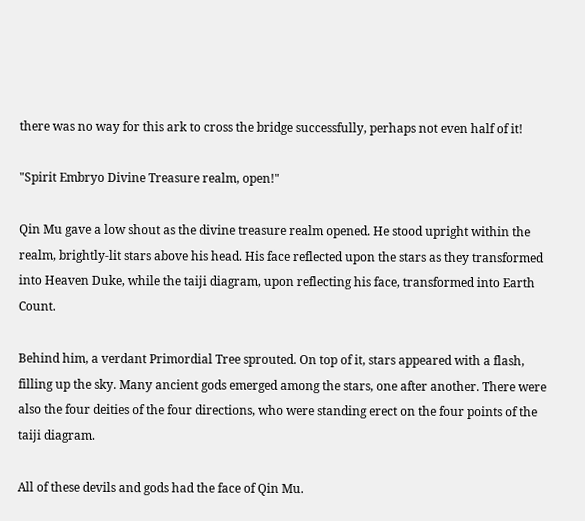there was no way for this ark to cross the bridge successfully, perhaps not even half of it!

"Spirit Embryo Divine Treasure realm, open!"

Qin Mu gave a low shout as the divine treasure realm opened. He stood upright within the realm, brightly-lit stars above his head. His face reflected upon the stars as they transformed into Heaven Duke, while the taiji diagram, upon reflecting his face, transformed into Earth Count.

Behind him, a verdant Primordial Tree sprouted. On top of it, stars appeared with a flash, filling up the sky. Many ancient gods emerged among the stars, one after another. There were also the four deities of the four directions, who were standing erect on the four points of the taiji diagram.

All of these devils and gods had the face of Qin Mu.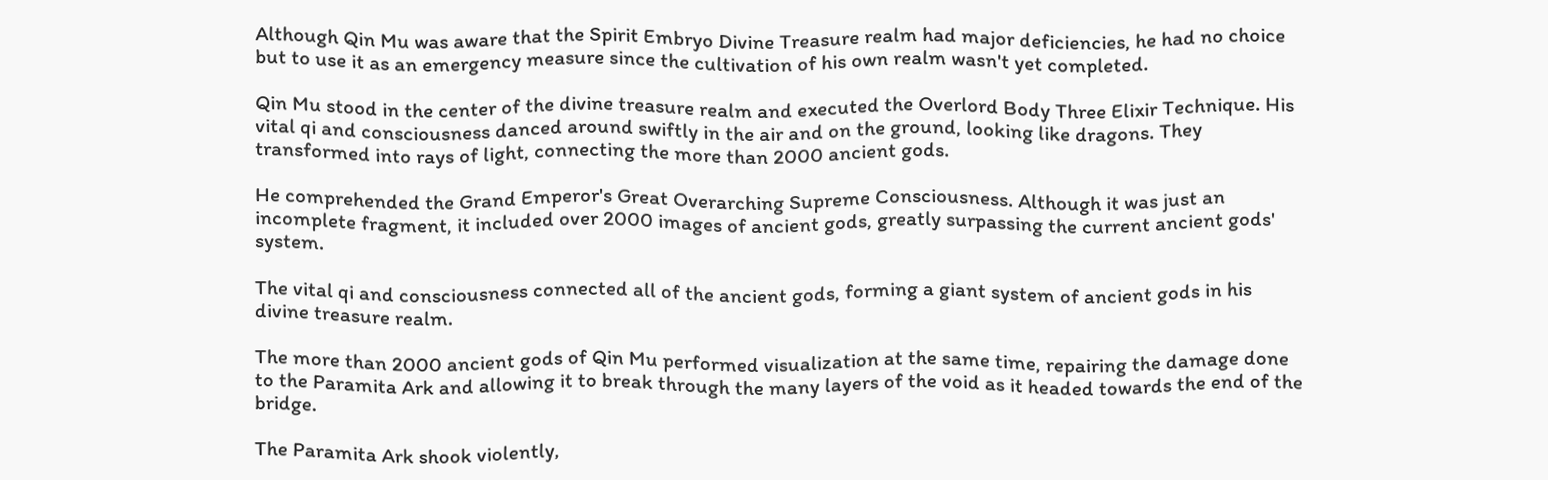Although Qin Mu was aware that the Spirit Embryo Divine Treasure realm had major deficiencies, he had no choice but to use it as an emergency measure since the cultivation of his own realm wasn't yet completed.

Qin Mu stood in the center of the divine treasure realm and executed the Overlord Body Three Elixir Technique. His vital qi and consciousness danced around swiftly in the air and on the ground, looking like dragons. They transformed into rays of light, connecting the more than 2000 ancient gods.

He comprehended the Grand Emperor's Great Overarching Supreme Consciousness. Although it was just an incomplete fragment, it included over 2000 images of ancient gods, greatly surpassing the current ancient gods' system.

The vital qi and consciousness connected all of the ancient gods, forming a giant system of ancient gods in his divine treasure realm.

The more than 2000 ancient gods of Qin Mu performed visualization at the same time, repairing the damage done to the Paramita Ark and allowing it to break through the many layers of the void as it headed towards the end of the bridge.

The Paramita Ark shook violently,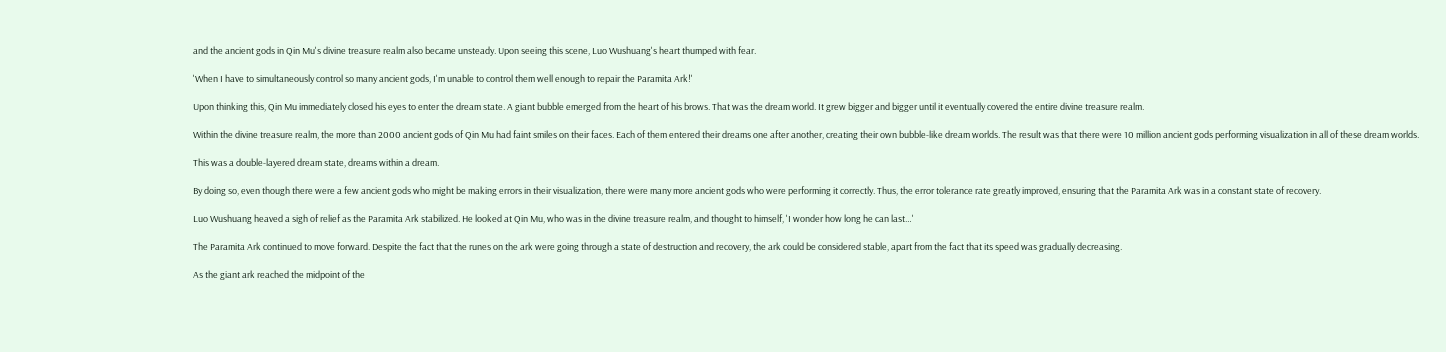and the ancient gods in Qin Mu's divine treasure realm also became unsteady. Upon seeing this scene, Luo Wushuang's heart thumped with fear.

'When I have to simultaneously control so many ancient gods, I'm unable to control them well enough to repair the Paramita Ark!'

Upon thinking this, Qin Mu immediately closed his eyes to enter the dream state. A giant bubble emerged from the heart of his brows. That was the dream world. It grew bigger and bigger until it eventually covered the entire divine treasure realm.

Within the divine treasure realm, the more than 2000 ancient gods of Qin Mu had faint smiles on their faces. Each of them entered their dreams one after another, creating their own bubble-like dream worlds. The result was that there were 10 million ancient gods performing visualization in all of these dream worlds.

This was a double-layered dream state, dreams within a dream.

By doing so, even though there were a few ancient gods who might be making errors in their visualization, there were many more ancient gods who were performing it correctly. Thus, the error tolerance rate greatly improved, ensuring that the Paramita Ark was in a constant state of recovery.

Luo Wushuang heaved a sigh of relief as the Paramita Ark stabilized. He looked at Qin Mu, who was in the divine treasure realm, and thought to himself, 'I wonder how long he can last…'

The Paramita Ark continued to move forward. Despite the fact that the runes on the ark were going through a state of destruction and recovery, the ark could be considered stable, apart from the fact that its speed was gradually decreasing.

As the giant ark reached the midpoint of the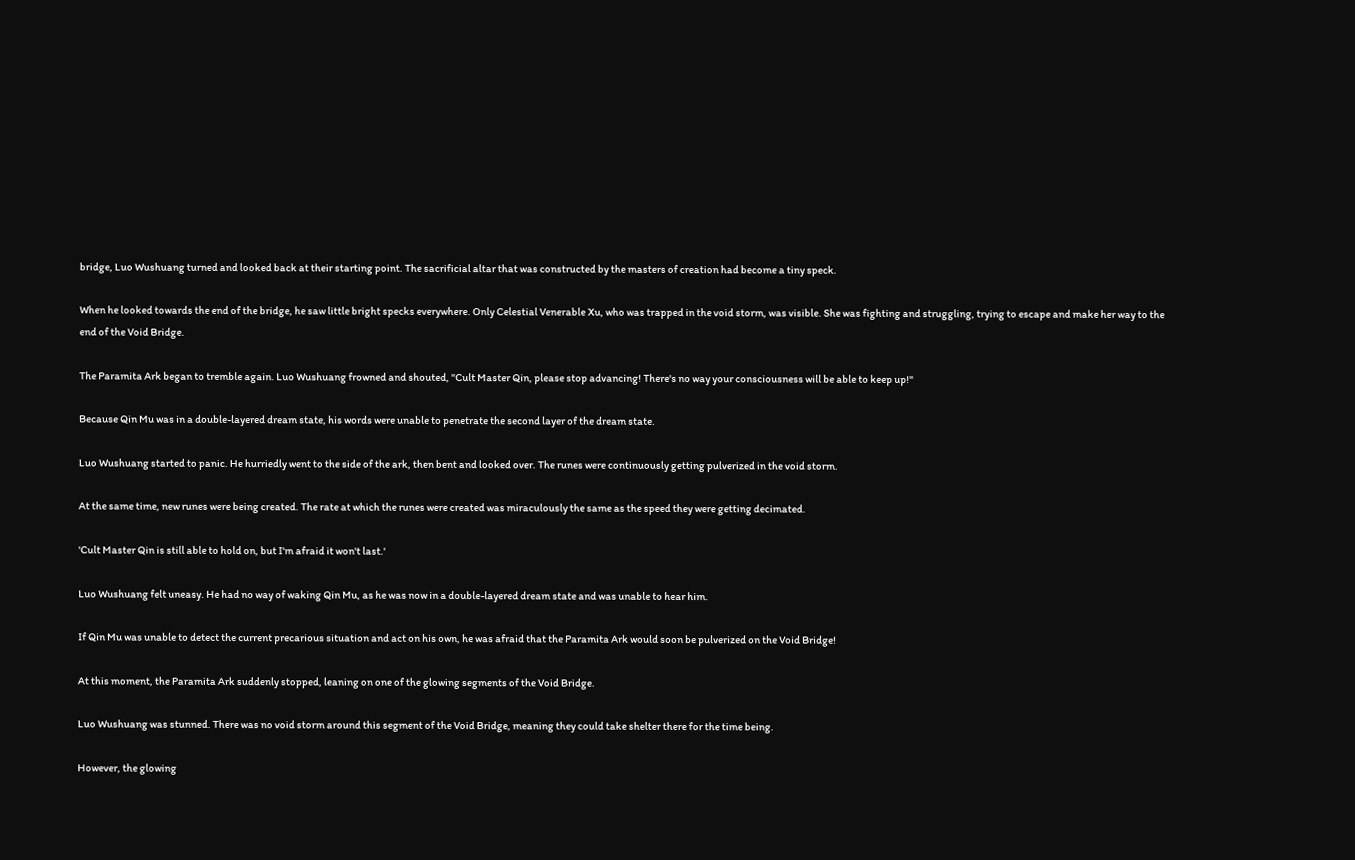bridge, Luo Wushuang turned and looked back at their starting point. The sacrificial altar that was constructed by the masters of creation had become a tiny speck.

When he looked towards the end of the bridge, he saw little bright specks everywhere. Only Celestial Venerable Xu, who was trapped in the void storm, was visible. She was fighting and struggling, trying to escape and make her way to the end of the Void Bridge.

The Paramita Ark began to tremble again. Luo Wushuang frowned and shouted, "Cult Master Qin, please stop advancing! There's no way your consciousness will be able to keep up!"

Because Qin Mu was in a double-layered dream state, his words were unable to penetrate the second layer of the dream state.

Luo Wushuang started to panic. He hurriedly went to the side of the ark, then bent and looked over. The runes were continuously getting pulverized in the void storm.

At the same time, new runes were being created. The rate at which the runes were created was miraculously the same as the speed they were getting decimated.

'Cult Master Qin is still able to hold on, but I'm afraid it won't last.'

Luo Wushuang felt uneasy. He had no way of waking Qin Mu, as he was now in a double-layered dream state and was unable to hear him.

If Qin Mu was unable to detect the current precarious situation and act on his own, he was afraid that the Paramita Ark would soon be pulverized on the Void Bridge!

At this moment, the Paramita Ark suddenly stopped, leaning on one of the glowing segments of the Void Bridge.

Luo Wushuang was stunned. There was no void storm around this segment of the Void Bridge, meaning they could take shelter there for the time being.

However, the glowing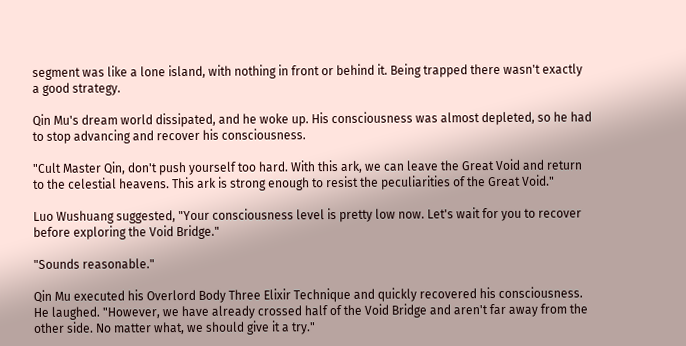segment was like a lone island, with nothing in front or behind it. Being trapped there wasn't exactly a good strategy.

Qin Mu's dream world dissipated, and he woke up. His consciousness was almost depleted, so he had to stop advancing and recover his consciousness.

"Cult Master Qin, don't push yourself too hard. With this ark, we can leave the Great Void and return to the celestial heavens. This ark is strong enough to resist the peculiarities of the Great Void."

Luo Wushuang suggested, "Your consciousness level is pretty low now. Let's wait for you to recover before exploring the Void Bridge."

"Sounds reasonable."

Qin Mu executed his Overlord Body Three Elixir Technique and quickly recovered his consciousness. He laughed. "However, we have already crossed half of the Void Bridge and aren't far away from the other side. No matter what, we should give it a try."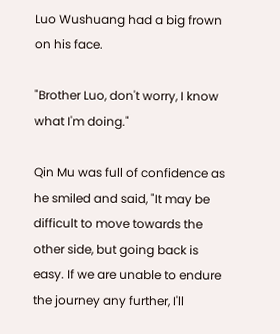Luo Wushuang had a big frown on his face.

"Brother Luo, don't worry, I know what I'm doing."

Qin Mu was full of confidence as he smiled and said, "It may be difficult to move towards the other side, but going back is easy. If we are unable to endure the journey any further, I'll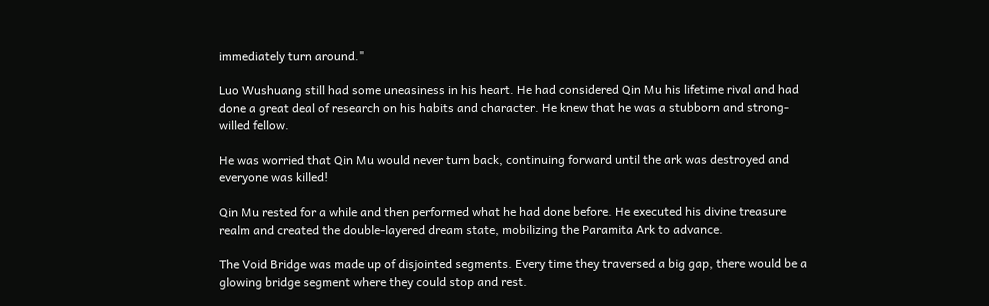immediately turn around."

Luo Wushuang still had some uneasiness in his heart. He had considered Qin Mu his lifetime rival and had done a great deal of research on his habits and character. He knew that he was a stubborn and strong-willed fellow.

He was worried that Qin Mu would never turn back, continuing forward until the ark was destroyed and everyone was killed!

Qin Mu rested for a while and then performed what he had done before. He executed his divine treasure realm and created the double-layered dream state, mobilizing the Paramita Ark to advance.

The Void Bridge was made up of disjointed segments. Every time they traversed a big gap, there would be a glowing bridge segment where they could stop and rest.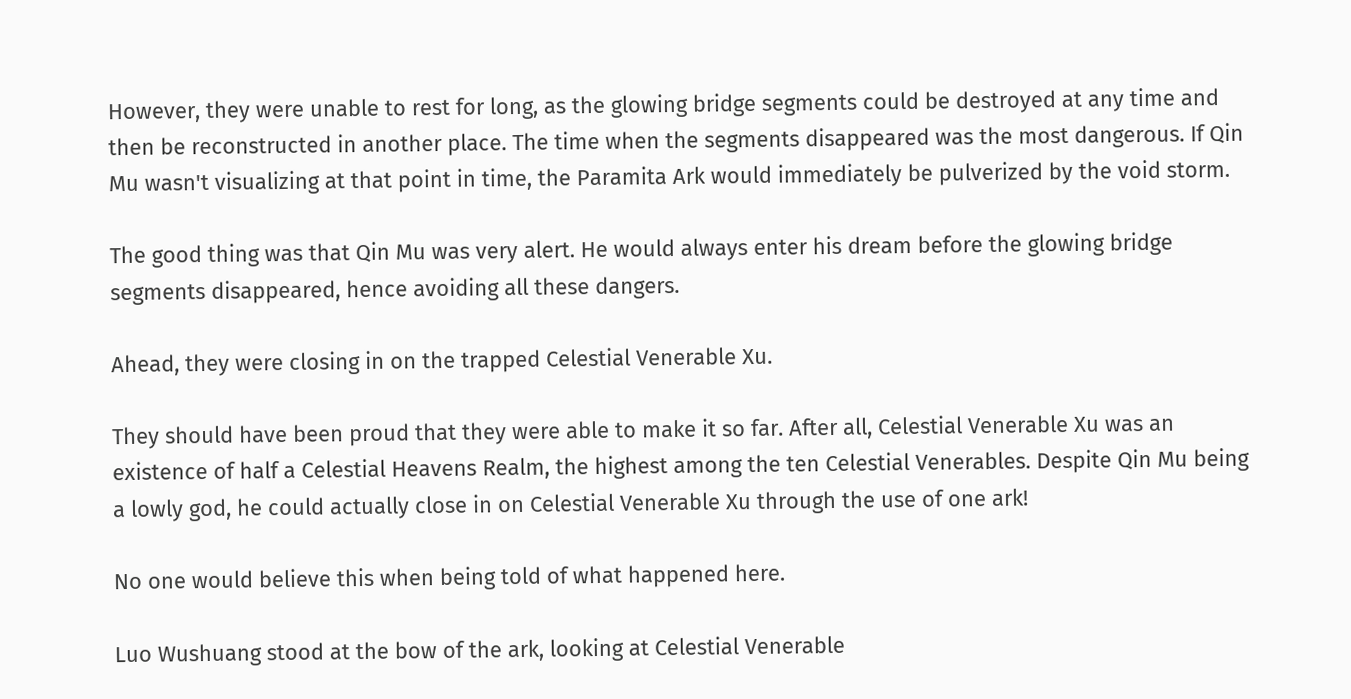However, they were unable to rest for long, as the glowing bridge segments could be destroyed at any time and then be reconstructed in another place. The time when the segments disappeared was the most dangerous. If Qin Mu wasn't visualizing at that point in time, the Paramita Ark would immediately be pulverized by the void storm.

The good thing was that Qin Mu was very alert. He would always enter his dream before the glowing bridge segments disappeared, hence avoiding all these dangers.

Ahead, they were closing in on the trapped Celestial Venerable Xu.

They should have been proud that they were able to make it so far. After all, Celestial Venerable Xu was an existence of half a Celestial Heavens Realm, the highest among the ten Celestial Venerables. Despite Qin Mu being a lowly god, he could actually close in on Celestial Venerable Xu through the use of one ark!

No one would believe this when being told of what happened here.

Luo Wushuang stood at the bow of the ark, looking at Celestial Venerable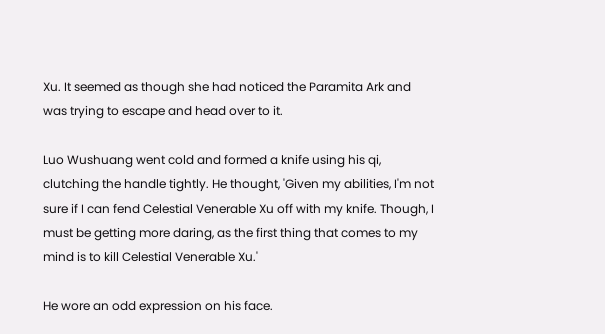Xu. It seemed as though she had noticed the Paramita Ark and was trying to escape and head over to it.

Luo Wushuang went cold and formed a knife using his qi, clutching the handle tightly. He thought, 'Given my abilities, I'm not sure if I can fend Celestial Venerable Xu off with my knife. Though, I must be getting more daring, as the first thing that comes to my mind is to kill Celestial Venerable Xu.'

He wore an odd expression on his face.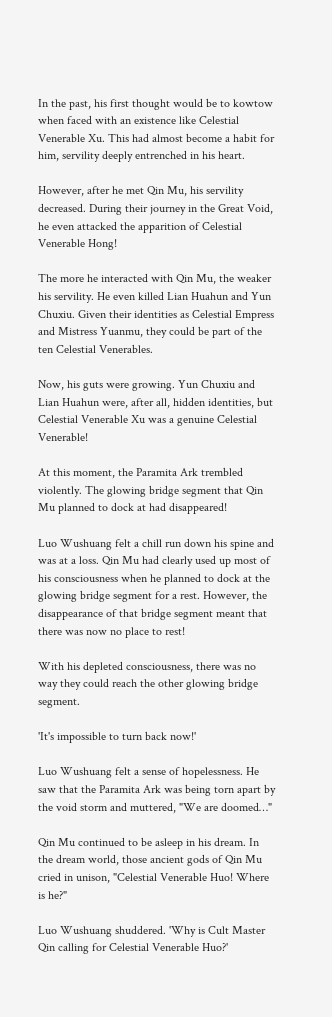In the past, his first thought would be to kowtow when faced with an existence like Celestial Venerable Xu. This had almost become a habit for him, servility deeply entrenched in his heart.

However, after he met Qin Mu, his servility decreased. During their journey in the Great Void, he even attacked the apparition of Celestial Venerable Hong!

The more he interacted with Qin Mu, the weaker his servility. He even killed Lian Huahun and Yun Chuxiu. Given their identities as Celestial Empress and Mistress Yuanmu, they could be part of the ten Celestial Venerables.

Now, his guts were growing. Yun Chuxiu and Lian Huahun were, after all, hidden identities, but Celestial Venerable Xu was a genuine Celestial Venerable!

At this moment, the Paramita Ark trembled violently. The glowing bridge segment that Qin Mu planned to dock at had disappeared!

Luo Wushuang felt a chill run down his spine and was at a loss. Qin Mu had clearly used up most of his consciousness when he planned to dock at the glowing bridge segment for a rest. However, the disappearance of that bridge segment meant that there was now no place to rest!

With his depleted consciousness, there was no way they could reach the other glowing bridge segment.

'It's impossible to turn back now!'

Luo Wushuang felt a sense of hopelessness. He saw that the Paramita Ark was being torn apart by the void storm and muttered, "We are doomed…"

Qin Mu continued to be asleep in his dream. In the dream world, those ancient gods of Qin Mu cried in unison, "Celestial Venerable Huo! Where is he?"

Luo Wushuang shuddered. 'Why is Cult Master Qin calling for Celestial Venerable Huo?'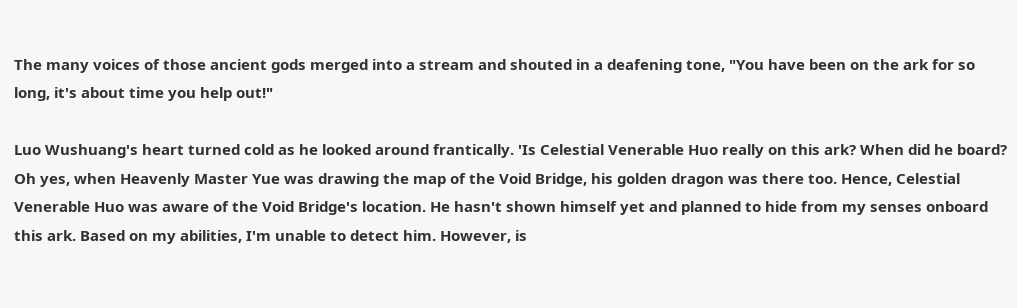The many voices of those ancient gods merged into a stream and shouted in a deafening tone, "You have been on the ark for so long, it's about time you help out!"

Luo Wushuang's heart turned cold as he looked around frantically. 'Is Celestial Venerable Huo really on this ark? When did he board? Oh yes, when Heavenly Master Yue was drawing the map of the Void Bridge, his golden dragon was there too. Hence, Celestial Venerable Huo was aware of the Void Bridge's location. He hasn't shown himself yet and planned to hide from my senses onboard this ark. Based on my abilities, I'm unable to detect him. However, is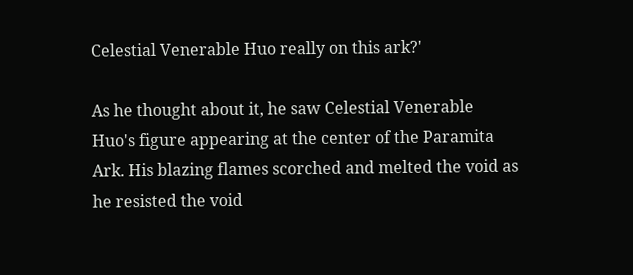Celestial Venerable Huo really on this ark?'

As he thought about it, he saw Celestial Venerable Huo's figure appearing at the center of the Paramita Ark. His blazing flames scorched and melted the void as he resisted the void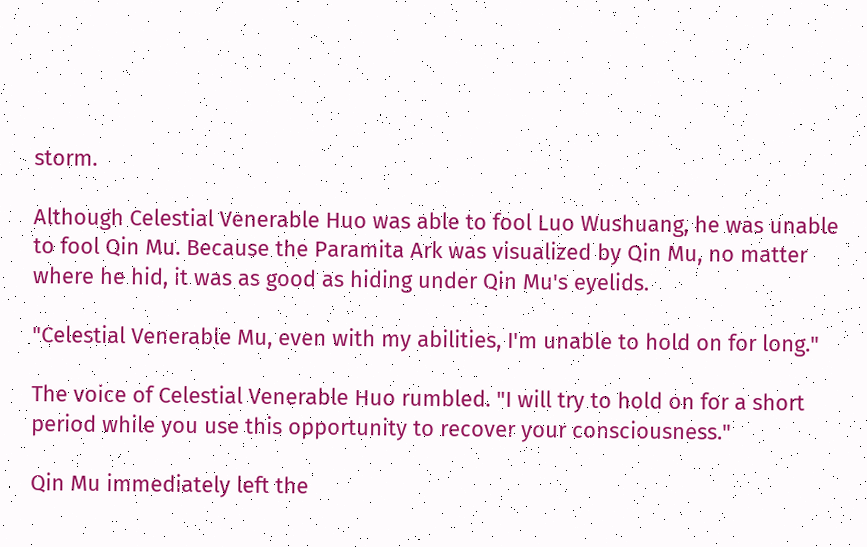storm.

Although Celestial Venerable Huo was able to fool Luo Wushuang, he was unable to fool Qin Mu. Because the Paramita Ark was visualized by Qin Mu, no matter where he hid, it was as good as hiding under Qin Mu's eyelids.

"Celestial Venerable Mu, even with my abilities, I'm unable to hold on for long."

The voice of Celestial Venerable Huo rumbled. "I will try to hold on for a short period while you use this opportunity to recover your consciousness."

Qin Mu immediately left the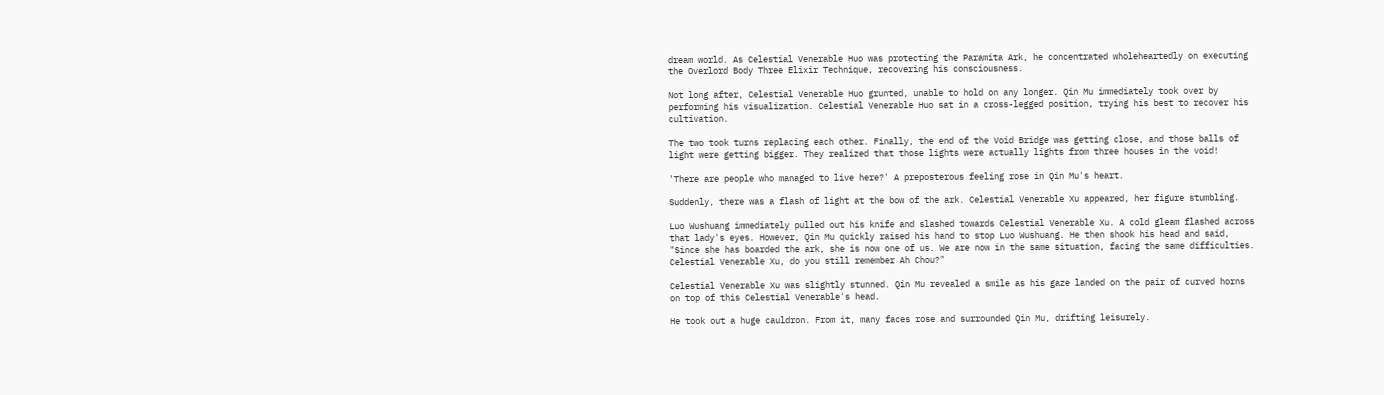dream world. As Celestial Venerable Huo was protecting the Paramita Ark, he concentrated wholeheartedly on executing the Overlord Body Three Elixir Technique, recovering his consciousness.

Not long after, Celestial Venerable Huo grunted, unable to hold on any longer. Qin Mu immediately took over by performing his visualization. Celestial Venerable Huo sat in a cross-legged position, trying his best to recover his cultivation.

The two took turns replacing each other. Finally, the end of the Void Bridge was getting close, and those balls of light were getting bigger. They realized that those lights were actually lights from three houses in the void!

'There are people who managed to live here?' A preposterous feeling rose in Qin Mu's heart.

Suddenly, there was a flash of light at the bow of the ark. Celestial Venerable Xu appeared, her figure stumbling.

Luo Wushuang immediately pulled out his knife and slashed towards Celestial Venerable Xu. A cold gleam flashed across that lady's eyes. However, Qin Mu quickly raised his hand to stop Luo Wushuang. He then shook his head and said, "Since she has boarded the ark, she is now one of us. We are now in the same situation, facing the same difficulties. Celestial Venerable Xu, do you still remember Ah Chou?"

Celestial Venerable Xu was slightly stunned. Qin Mu revealed a smile as his gaze landed on the pair of curved horns on top of this Celestial Venerable's head.

He took out a huge cauldron. From it, many faces rose and surrounded Qin Mu, drifting leisurely.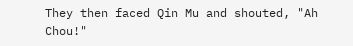They then faced Qin Mu and shouted, "Ah Chou!"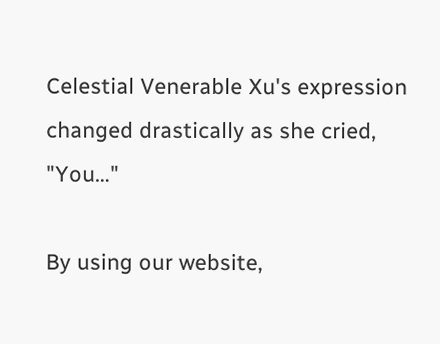Celestial Venerable Xu's expression changed drastically as she cried, "You…"

By using our website,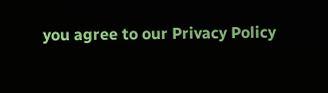you agree to our Privacy Policy